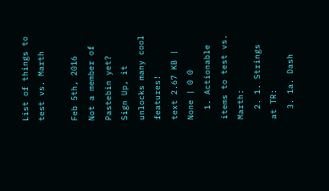List of things to test vs. Marth

Feb 5th, 2016
Not a member of Pastebin yet? Sign Up, it unlocks many cool features!
text 2.67 KB | None | 0 0
  1. Actionable items to test vs. Marth:
  2. 1. Strings at TR:
  3. 1a. Dash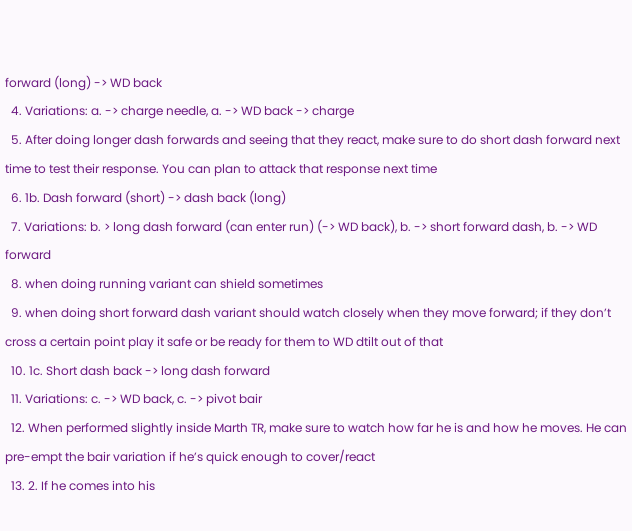forward (long) -> WD back
  4. Variations: a. -> charge needle, a. -> WD back -> charge
  5. After doing longer dash forwards and seeing that they react, make sure to do short dash forward next time to test their response. You can plan to attack that response next time
  6. 1b. Dash forward (short) -> dash back (long)
  7. Variations: b. > long dash forward (can enter run) (-> WD back), b. -> short forward dash, b. -> WD forward
  8. when doing running variant can shield sometimes
  9. when doing short forward dash variant should watch closely when they move forward; if they don’t cross a certain point play it safe or be ready for them to WD dtilt out of that
  10. 1c. Short dash back -> long dash forward
  11. Variations: c. -> WD back, c. -> pivot bair
  12. When performed slightly inside Marth TR, make sure to watch how far he is and how he moves. He can pre-empt the bair variation if he’s quick enough to cover/react
  13. 2. If he comes into his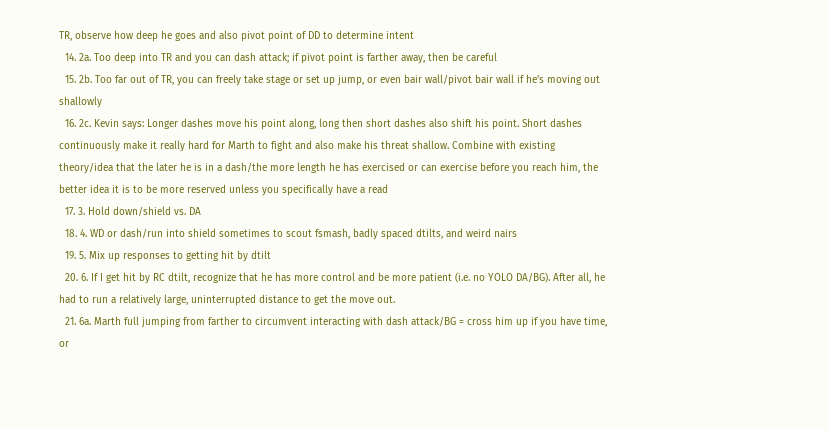TR, observe how deep he goes and also pivot point of DD to determine intent
  14. 2a. Too deep into TR and you can dash attack; if pivot point is farther away, then be careful
  15. 2b. Too far out of TR, you can freely take stage or set up jump, or even bair wall/pivot bair wall if he’s moving out shallowly
  16. 2c. Kevin says: Longer dashes move his point along, long then short dashes also shift his point. Short dashes continuously make it really hard for Marth to fight and also make his threat shallow. Combine with existing theory/idea that the later he is in a dash/the more length he has exercised or can exercise before you reach him, the better idea it is to be more reserved unless you specifically have a read
  17. 3. Hold down/shield vs. DA
  18. 4. WD or dash/run into shield sometimes to scout fsmash, badly spaced dtilts, and weird nairs
  19. 5. Mix up responses to getting hit by dtilt
  20. 6. If I get hit by RC dtilt, recognize that he has more control and be more patient (i.e. no YOLO DA/BG). After all, he had to run a relatively large, uninterrupted distance to get the move out.
  21. 6a. Marth full jumping from farther to circumvent interacting with dash attack/BG = cross him up if you have time, or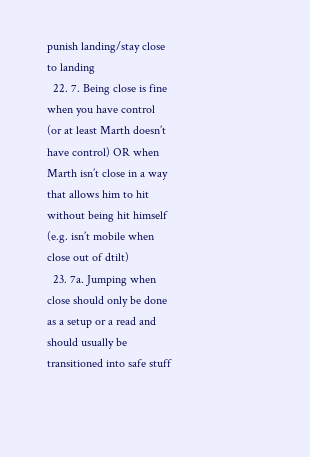punish landing/stay close to landing
  22. 7. Being close is fine when you have control (or at least Marth doesn’t have control) OR when Marth isn’t close in a way that allows him to hit without being hit himself (e.g. isn’t mobile when close out of dtilt)
  23. 7a. Jumping when close should only be done as a setup or a read and should usually be transitioned into safe stuff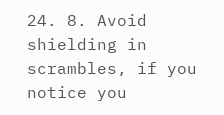24. 8. Avoid shielding in scrambles, if you notice you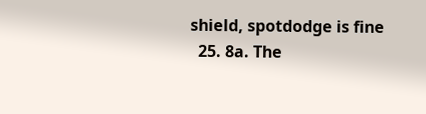shield, spotdodge is fine
  25. 8a. The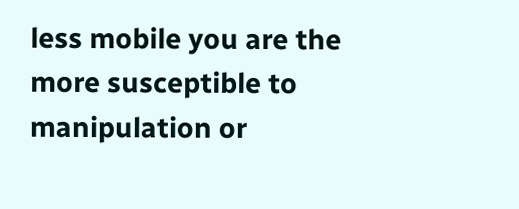less mobile you are the more susceptible to manipulation or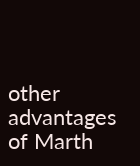other advantages of Marth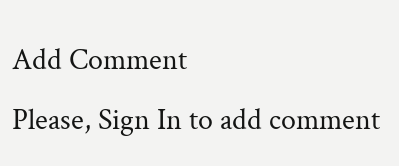Add Comment
Please, Sign In to add comment